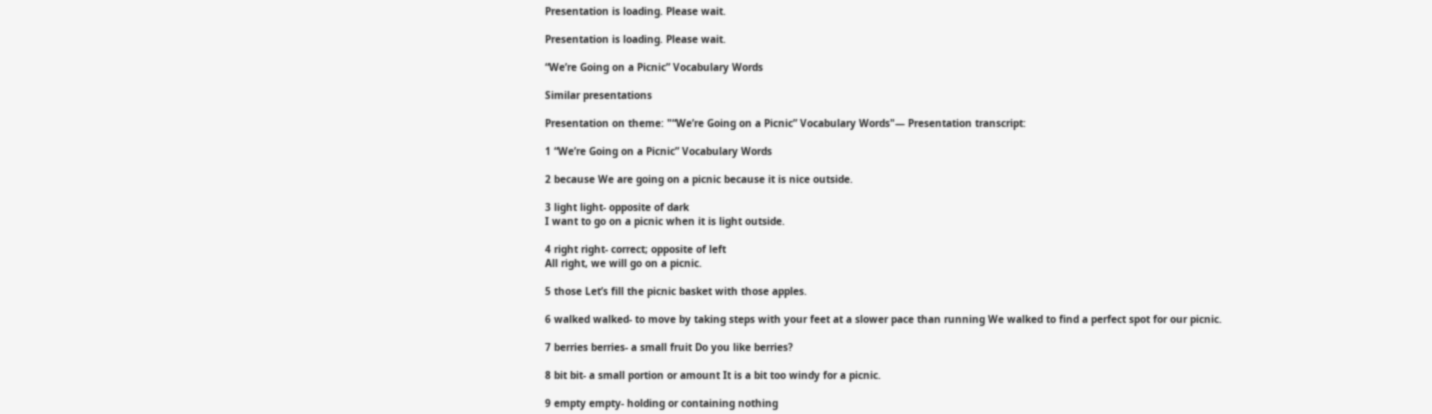Presentation is loading. Please wait.

Presentation is loading. Please wait.

“We’re Going on a Picnic” Vocabulary Words

Similar presentations

Presentation on theme: "“We’re Going on a Picnic” Vocabulary Words"— Presentation transcript:

1 “We’re Going on a Picnic” Vocabulary Words

2 because We are going on a picnic because it is nice outside.

3 light light- opposite of dark
I want to go on a picnic when it is light outside.

4 right right- correct; opposite of left
All right, we will go on a picnic.

5 those Let’s fill the picnic basket with those apples.

6 walked walked- to move by taking steps with your feet at a slower pace than running We walked to find a perfect spot for our picnic.

7 berries berries- a small fruit Do you like berries?

8 bit bit- a small portion or amount It is a bit too windy for a picnic.

9 empty empty- holding or containing nothing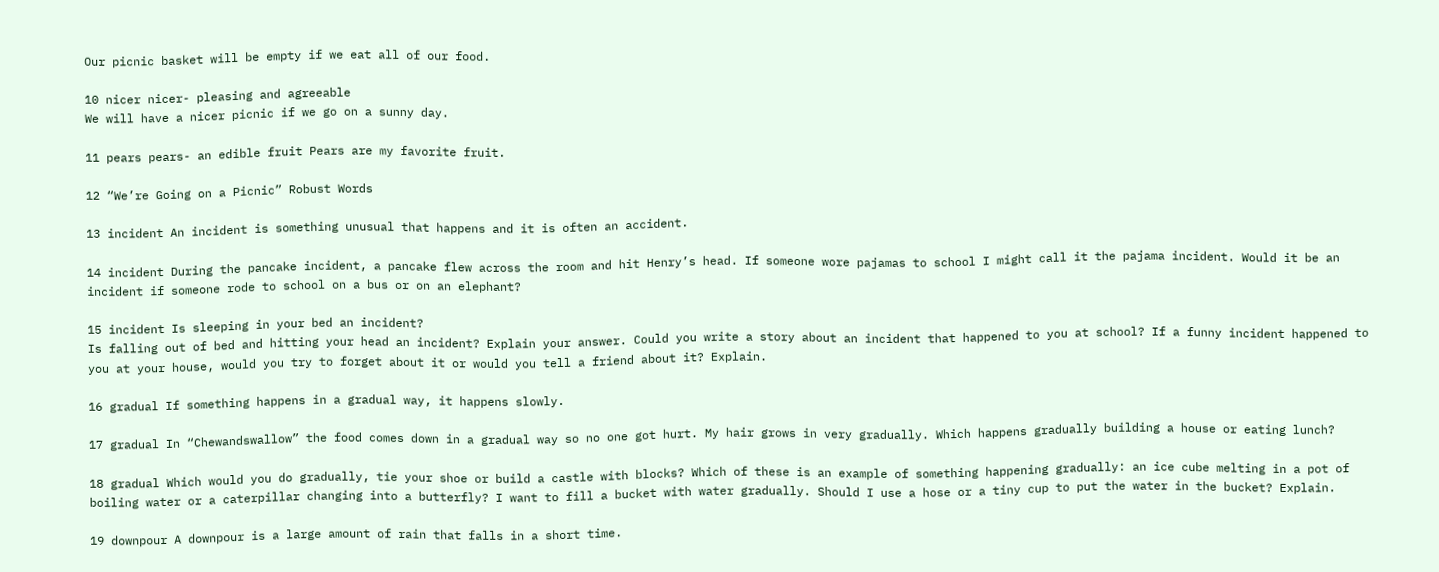Our picnic basket will be empty if we eat all of our food.

10 nicer nicer- pleasing and agreeable
We will have a nicer picnic if we go on a sunny day.

11 pears pears- an edible fruit Pears are my favorite fruit.

12 “We’re Going on a Picnic” Robust Words

13 incident An incident is something unusual that happens and it is often an accident.

14 incident During the pancake incident, a pancake flew across the room and hit Henry’s head. If someone wore pajamas to school I might call it the pajama incident. Would it be an incident if someone rode to school on a bus or on an elephant?

15 incident Is sleeping in your bed an incident?
Is falling out of bed and hitting your head an incident? Explain your answer. Could you write a story about an incident that happened to you at school? If a funny incident happened to you at your house, would you try to forget about it or would you tell a friend about it? Explain.

16 gradual If something happens in a gradual way, it happens slowly.

17 gradual In “Chewandswallow” the food comes down in a gradual way so no one got hurt. My hair grows in very gradually. Which happens gradually building a house or eating lunch?

18 gradual Which would you do gradually, tie your shoe or build a castle with blocks? Which of these is an example of something happening gradually: an ice cube melting in a pot of boiling water or a caterpillar changing into a butterfly? I want to fill a bucket with water gradually. Should I use a hose or a tiny cup to put the water in the bucket? Explain.

19 downpour A downpour is a large amount of rain that falls in a short time.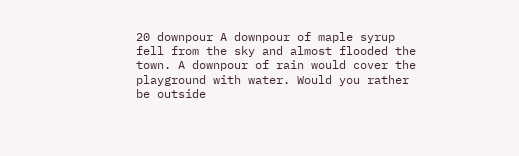20 downpour A downpour of maple syrup fell from the sky and almost flooded the town. A downpour of rain would cover the playground with water. Would you rather be outside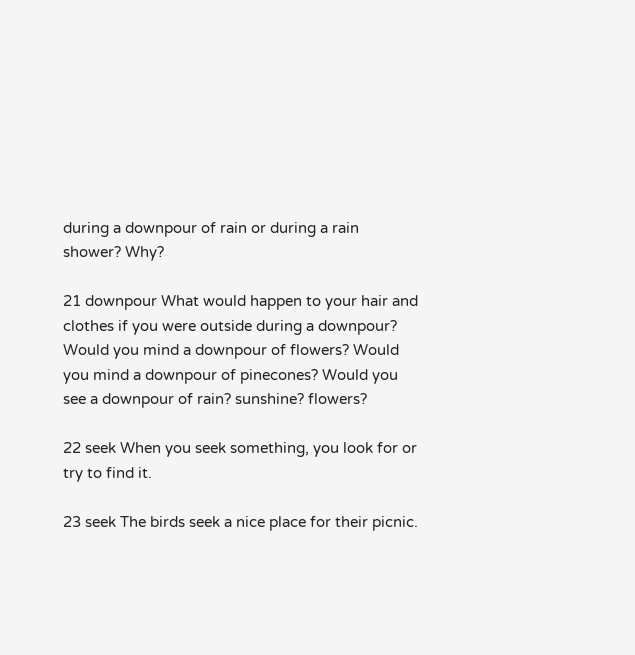during a downpour of rain or during a rain shower? Why?

21 downpour What would happen to your hair and clothes if you were outside during a downpour? Would you mind a downpour of flowers? Would you mind a downpour of pinecones? Would you see a downpour of rain? sunshine? flowers?

22 seek When you seek something, you look for or try to find it.

23 seek The birds seek a nice place for their picnic.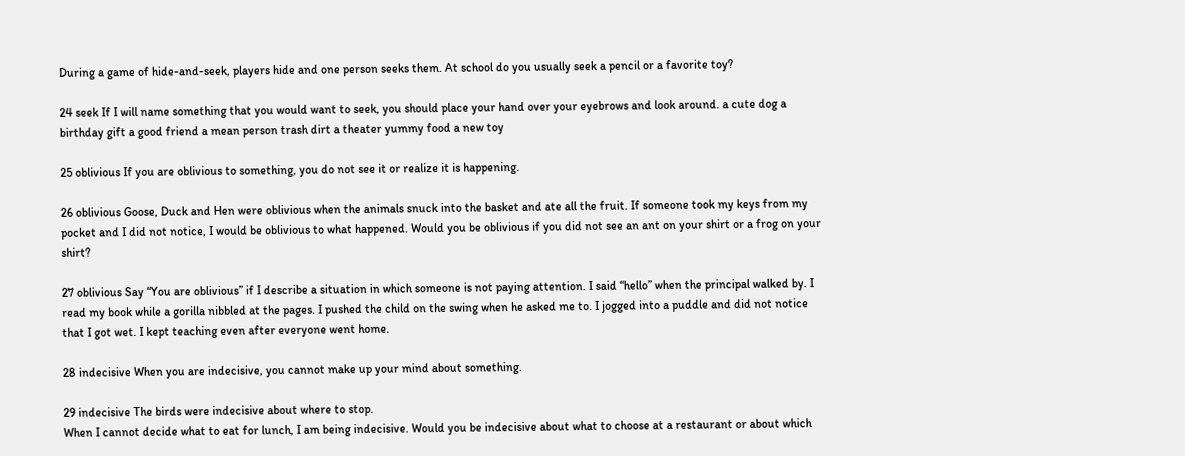During a game of hide-and-seek, players hide and one person seeks them. At school do you usually seek a pencil or a favorite toy?

24 seek If I will name something that you would want to seek, you should place your hand over your eyebrows and look around. a cute dog a birthday gift a good friend a mean person trash dirt a theater yummy food a new toy

25 oblivious If you are oblivious to something, you do not see it or realize it is happening.

26 oblivious Goose, Duck and Hen were oblivious when the animals snuck into the basket and ate all the fruit. If someone took my keys from my pocket and I did not notice, I would be oblivious to what happened. Would you be oblivious if you did not see an ant on your shirt or a frog on your shirt?

27 oblivious Say “You are oblivious” if I describe a situation in which someone is not paying attention. I said “hello” when the principal walked by. I read my book while a gorilla nibbled at the pages. I pushed the child on the swing when he asked me to. I jogged into a puddle and did not notice that I got wet. I kept teaching even after everyone went home.

28 indecisive When you are indecisive, you cannot make up your mind about something.

29 indecisive The birds were indecisive about where to stop.
When I cannot decide what to eat for lunch, I am being indecisive. Would you be indecisive about what to choose at a restaurant or about which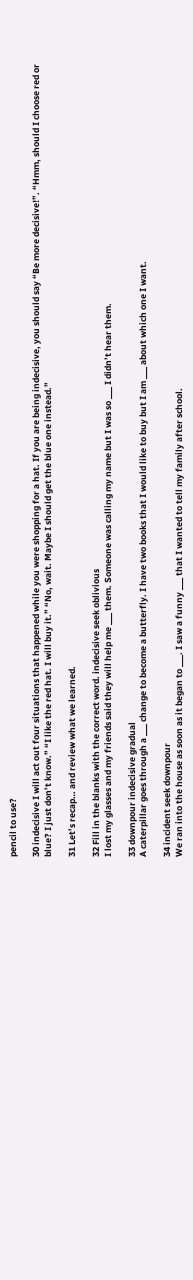pencil to use?

30 indecisive I will act out four situations that happened while you were shopping for a hat. If you are being indecisive, you should say “Be more decisive!”. “Hmm, should I choose red or blue? I just don’t know.” “I like the red hat. I will buy it.” “No, wait. Maybe I should get the blue one instead.”

31 Let’s recap… and review what we learned.

32 Fill in the blanks with the correct word. indecisive seek oblivious
I lost my glasses and my friends said they will help me ___ them. Someone was calling my name but I was so ___ I didn’t hear them.

33 downpour indecisive gradual
A caterpillar goes through a ___ change to become a butterfly. I have two books that I would like to buy but I am ___ about which one I want.

34 incident seek downpour
We ran into the house as soon as it began to ___. I saw a funny ___ that I wanted to tell my family after school.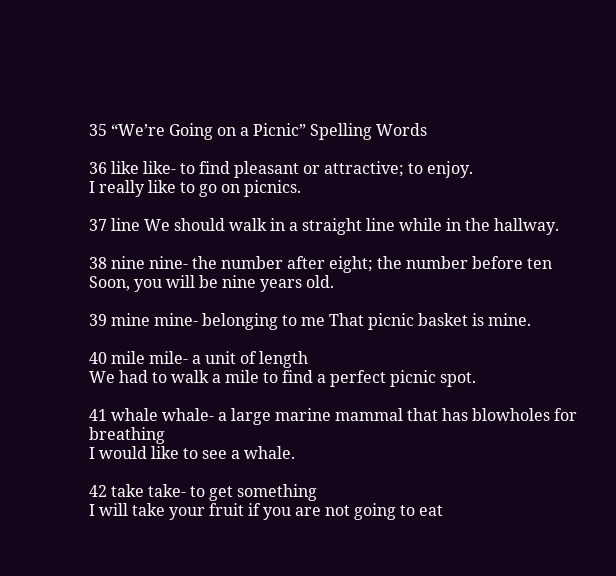35 “We’re Going on a Picnic” Spelling Words

36 like like- to find pleasant or attractive; to enjoy.
I really like to go on picnics.

37 line We should walk in a straight line while in the hallway.

38 nine nine- the number after eight; the number before ten
Soon, you will be nine years old.

39 mine mine- belonging to me That picnic basket is mine.

40 mile mile- a unit of length
We had to walk a mile to find a perfect picnic spot.

41 whale whale- a large marine mammal that has blowholes for breathing
I would like to see a whale.

42 take take- to get something
I will take your fruit if you are not going to eat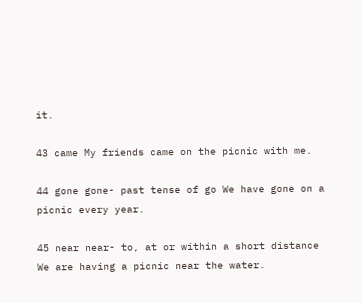it.

43 came My friends came on the picnic with me.

44 gone gone- past tense of go We have gone on a picnic every year.

45 near near- to, at or within a short distance
We are having a picnic near the water.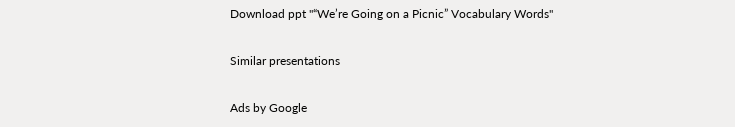Download ppt "“We’re Going on a Picnic” Vocabulary Words"

Similar presentations

Ads by Google